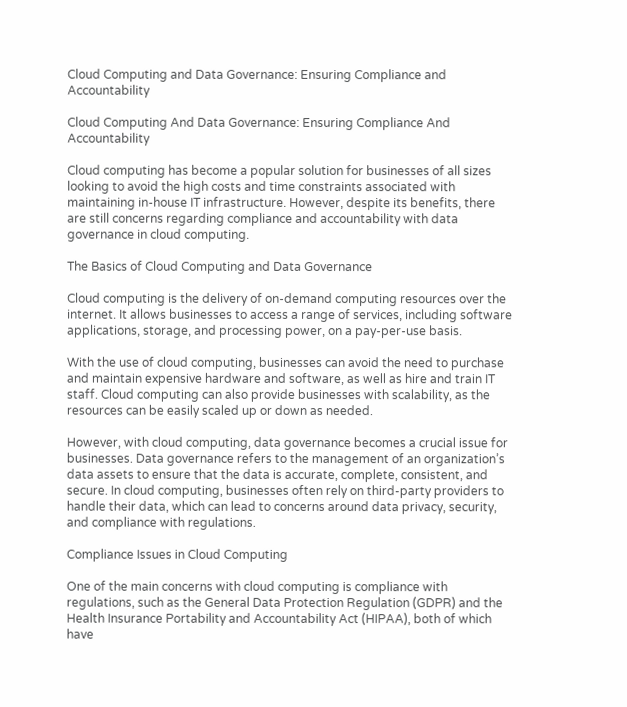Cloud Computing and Data Governance: Ensuring Compliance and Accountability

Cloud Computing And Data Governance: Ensuring Compliance And Accountability

Cloud computing has become a popular solution for businesses of all sizes looking to avoid the high costs and time constraints associated with maintaining in-house IT infrastructure. However, despite its benefits, there are still concerns regarding compliance and accountability with data governance in cloud computing.

The Basics of Cloud Computing and Data Governance

Cloud computing is the delivery of on-demand computing resources over the internet. It allows businesses to access a range of services, including software applications, storage, and processing power, on a pay-per-use basis.

With the use of cloud computing, businesses can avoid the need to purchase and maintain expensive hardware and software, as well as hire and train IT staff. Cloud computing can also provide businesses with scalability, as the resources can be easily scaled up or down as needed.

However, with cloud computing, data governance becomes a crucial issue for businesses. Data governance refers to the management of an organization’s data assets to ensure that the data is accurate, complete, consistent, and secure. In cloud computing, businesses often rely on third-party providers to handle their data, which can lead to concerns around data privacy, security, and compliance with regulations.

Compliance Issues in Cloud Computing

One of the main concerns with cloud computing is compliance with regulations, such as the General Data Protection Regulation (GDPR) and the Health Insurance Portability and Accountability Act (HIPAA), both of which have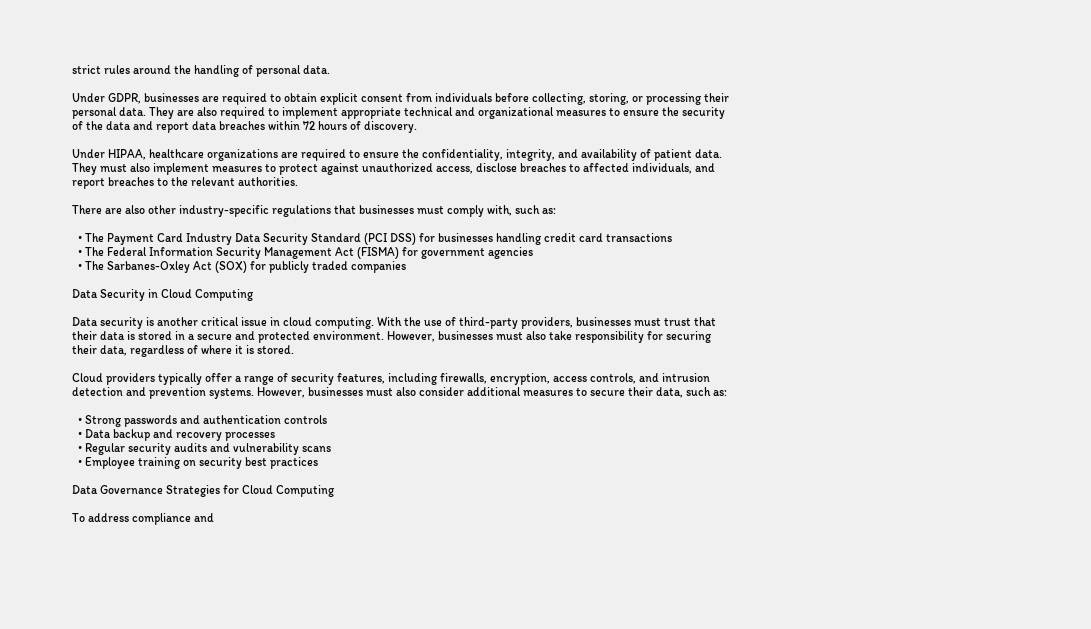strict rules around the handling of personal data.

Under GDPR, businesses are required to obtain explicit consent from individuals before collecting, storing, or processing their personal data. They are also required to implement appropriate technical and organizational measures to ensure the security of the data and report data breaches within 72 hours of discovery.

Under HIPAA, healthcare organizations are required to ensure the confidentiality, integrity, and availability of patient data. They must also implement measures to protect against unauthorized access, disclose breaches to affected individuals, and report breaches to the relevant authorities.

There are also other industry-specific regulations that businesses must comply with, such as:

  • The Payment Card Industry Data Security Standard (PCI DSS) for businesses handling credit card transactions
  • The Federal Information Security Management Act (FISMA) for government agencies
  • The Sarbanes-Oxley Act (SOX) for publicly traded companies

Data Security in Cloud Computing

Data security is another critical issue in cloud computing. With the use of third-party providers, businesses must trust that their data is stored in a secure and protected environment. However, businesses must also take responsibility for securing their data, regardless of where it is stored.

Cloud providers typically offer a range of security features, including firewalls, encryption, access controls, and intrusion detection and prevention systems. However, businesses must also consider additional measures to secure their data, such as:

  • Strong passwords and authentication controls
  • Data backup and recovery processes
  • Regular security audits and vulnerability scans
  • Employee training on security best practices

Data Governance Strategies for Cloud Computing

To address compliance and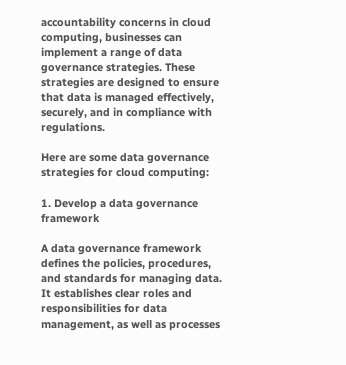accountability concerns in cloud computing, businesses can implement a range of data governance strategies. These strategies are designed to ensure that data is managed effectively, securely, and in compliance with regulations.

Here are some data governance strategies for cloud computing:

1. Develop a data governance framework

A data governance framework defines the policies, procedures, and standards for managing data. It establishes clear roles and responsibilities for data management, as well as processes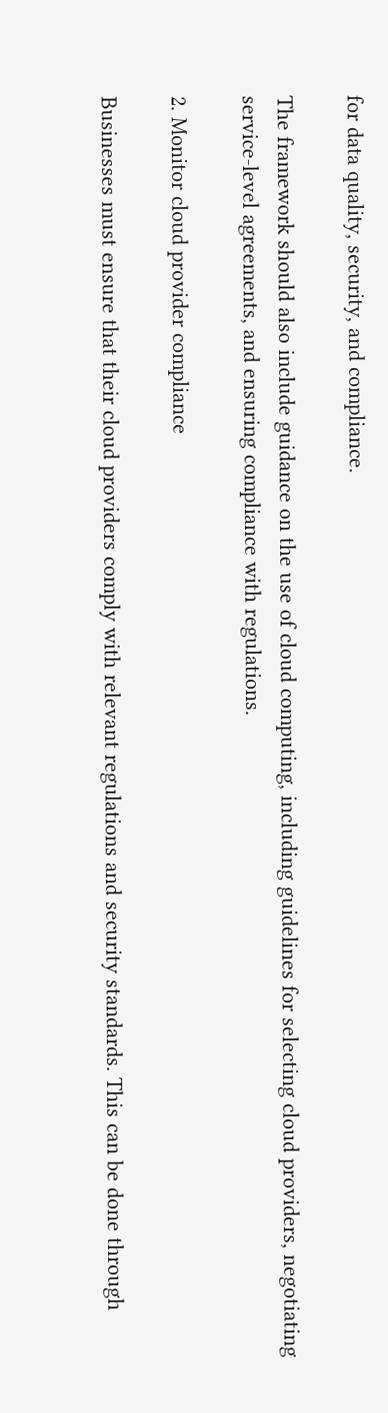for data quality, security, and compliance.

The framework should also include guidance on the use of cloud computing, including guidelines for selecting cloud providers, negotiating service-level agreements, and ensuring compliance with regulations.

2. Monitor cloud provider compliance

Businesses must ensure that their cloud providers comply with relevant regulations and security standards. This can be done through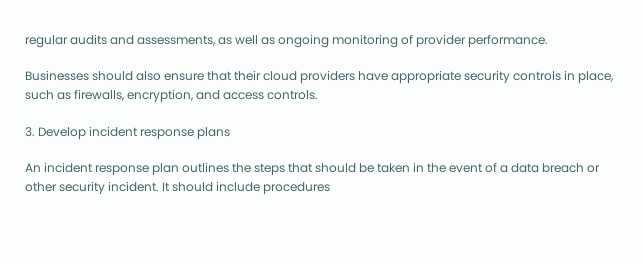regular audits and assessments, as well as ongoing monitoring of provider performance.

Businesses should also ensure that their cloud providers have appropriate security controls in place, such as firewalls, encryption, and access controls.

3. Develop incident response plans

An incident response plan outlines the steps that should be taken in the event of a data breach or other security incident. It should include procedures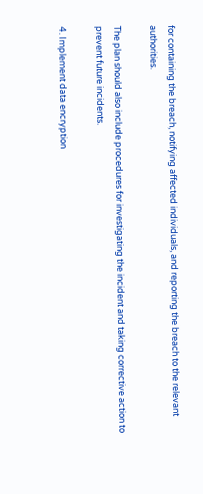for containing the breach, notifying affected individuals, and reporting the breach to the relevant authorities.

The plan should also include procedures for investigating the incident and taking corrective action to prevent future incidents.

4. Implement data encryption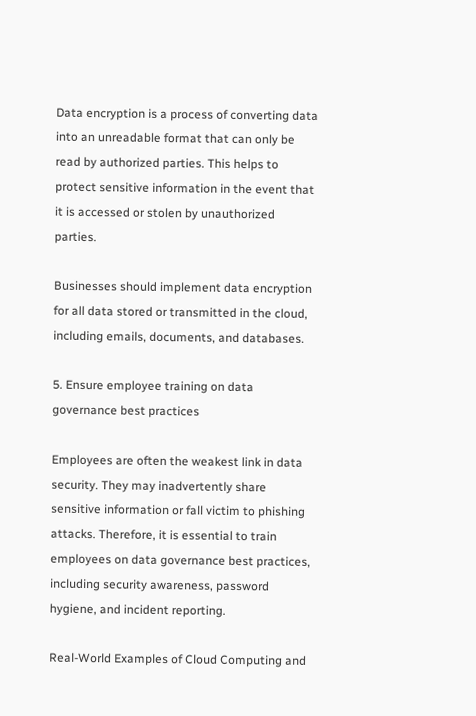Data encryption is a process of converting data into an unreadable format that can only be read by authorized parties. This helps to protect sensitive information in the event that it is accessed or stolen by unauthorized parties.

Businesses should implement data encryption for all data stored or transmitted in the cloud, including emails, documents, and databases.

5. Ensure employee training on data governance best practices

Employees are often the weakest link in data security. They may inadvertently share sensitive information or fall victim to phishing attacks. Therefore, it is essential to train employees on data governance best practices, including security awareness, password hygiene, and incident reporting.

Real-World Examples of Cloud Computing and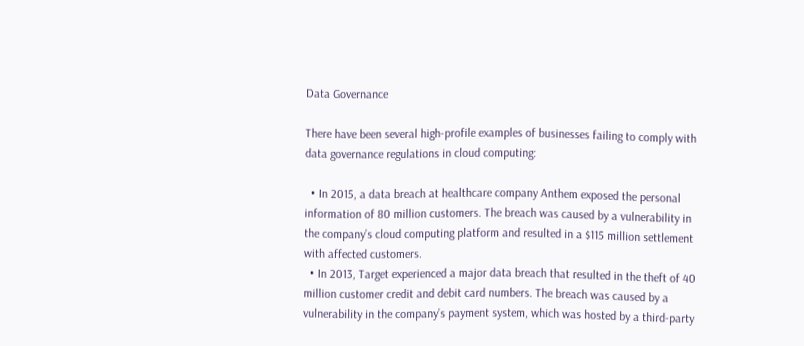Data Governance

There have been several high-profile examples of businesses failing to comply with data governance regulations in cloud computing:

  • In 2015, a data breach at healthcare company Anthem exposed the personal information of 80 million customers. The breach was caused by a vulnerability in the company’s cloud computing platform and resulted in a $115 million settlement with affected customers.
  • In 2013, Target experienced a major data breach that resulted in the theft of 40 million customer credit and debit card numbers. The breach was caused by a vulnerability in the company’s payment system, which was hosted by a third-party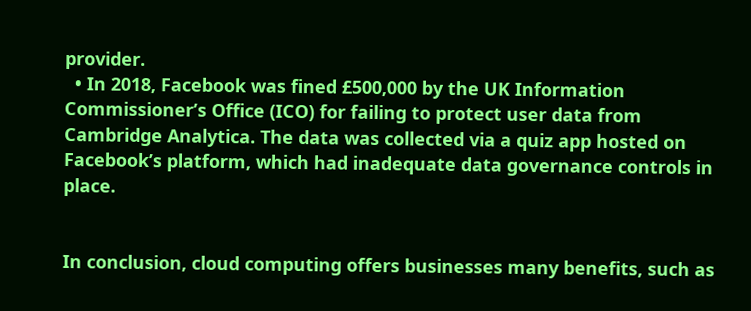provider.
  • In 2018, Facebook was fined £500,000 by the UK Information Commissioner’s Office (ICO) for failing to protect user data from Cambridge Analytica. The data was collected via a quiz app hosted on Facebook’s platform, which had inadequate data governance controls in place.


In conclusion, cloud computing offers businesses many benefits, such as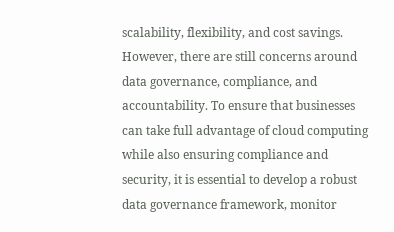scalability, flexibility, and cost savings. However, there are still concerns around data governance, compliance, and accountability. To ensure that businesses can take full advantage of cloud computing while also ensuring compliance and security, it is essential to develop a robust data governance framework, monitor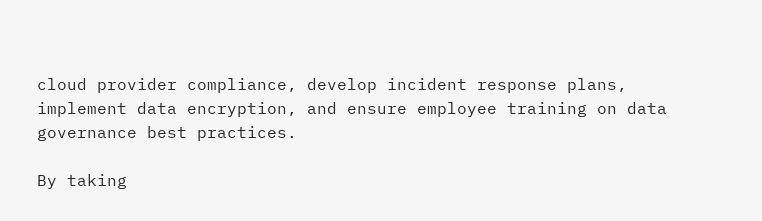cloud provider compliance, develop incident response plans, implement data encryption, and ensure employee training on data governance best practices.

By taking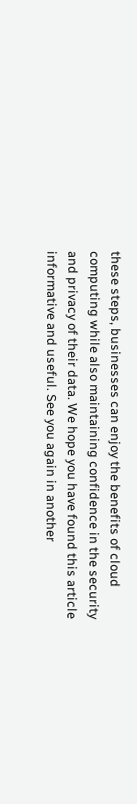these steps, businesses can enjoy the benefits of cloud computing while also maintaining confidence in the security and privacy of their data. We hope you have found this article informative and useful. See you again in another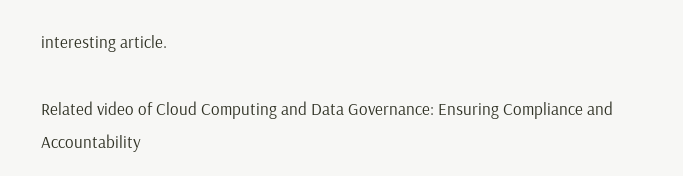interesting article.

Related video of Cloud Computing and Data Governance: Ensuring Compliance and Accountability